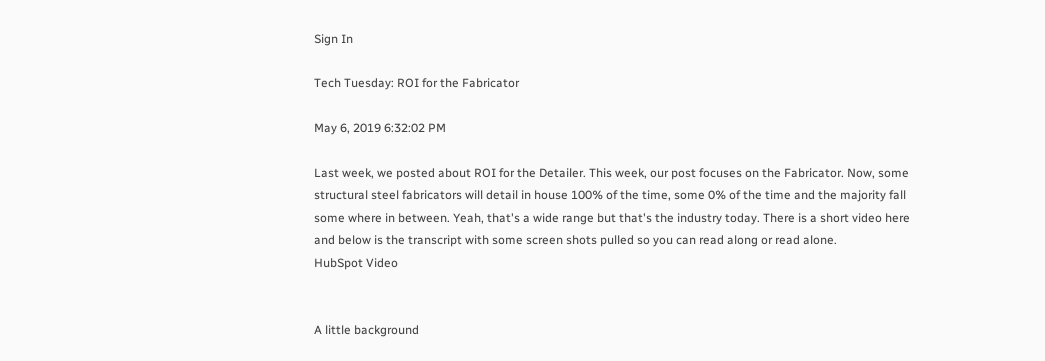Sign In

Tech Tuesday: ROI for the Fabricator

May 6, 2019 6:32:02 PM

Last week, we posted about ROI for the Detailer. This week, our post focuses on the Fabricator. Now, some structural steel fabricators will detail in house 100% of the time, some 0% of the time and the majority fall some where in between. Yeah, that's a wide range but that's the industry today. There is a short video here and below is the transcript with some screen shots pulled so you can read along or read alone.
HubSpot Video


A little background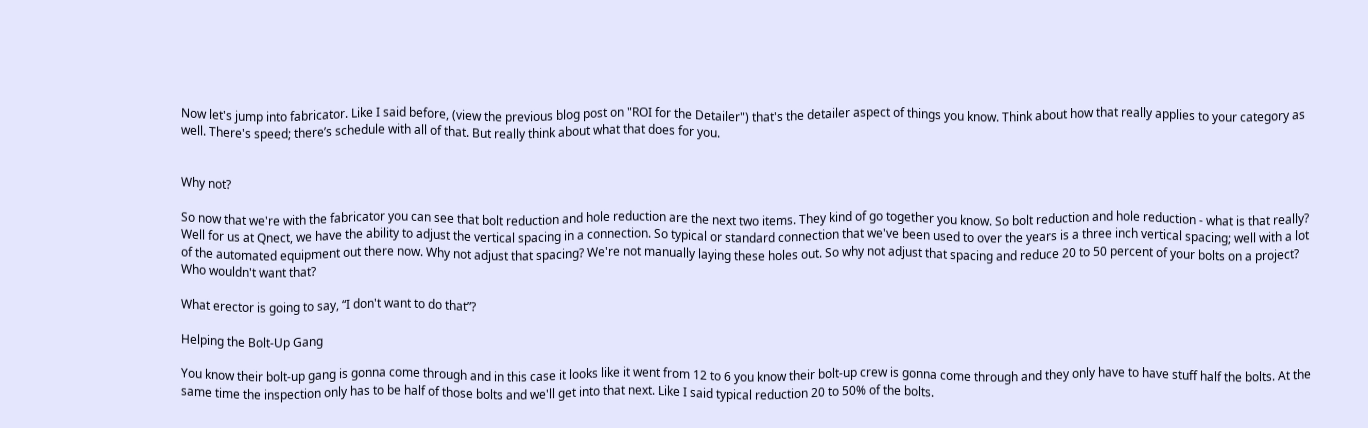Now let's jump into fabricator. Like I said before, (view the previous blog post on "ROI for the Detailer") that's the detailer aspect of things you know. Think about how that really applies to your category as well. There's speed; there’s schedule with all of that. But really think about what that does for you.


Why not?

So now that we're with the fabricator you can see that bolt reduction and hole reduction are the next two items. They kind of go together you know. So bolt reduction and hole reduction - what is that really? Well for us at Qnect, we have the ability to adjust the vertical spacing in a connection. So typical or standard connection that we've been used to over the years is a three inch vertical spacing; well with a lot of the automated equipment out there now. Why not adjust that spacing? We're not manually laying these holes out. So why not adjust that spacing and reduce 20 to 50 percent of your bolts on a project? Who wouldn't want that?

What erector is going to say, “I don't want to do that”?

Helping the Bolt-Up Gang

You know their bolt-up gang is gonna come through and in this case it looks like it went from 12 to 6 you know their bolt-up crew is gonna come through and they only have to have stuff half the bolts. At the same time the inspection only has to be half of those bolts and we'll get into that next. Like I said typical reduction 20 to 50% of the bolts.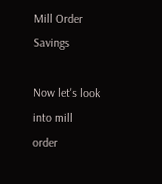Mill Order Savings

Now let's look into mill order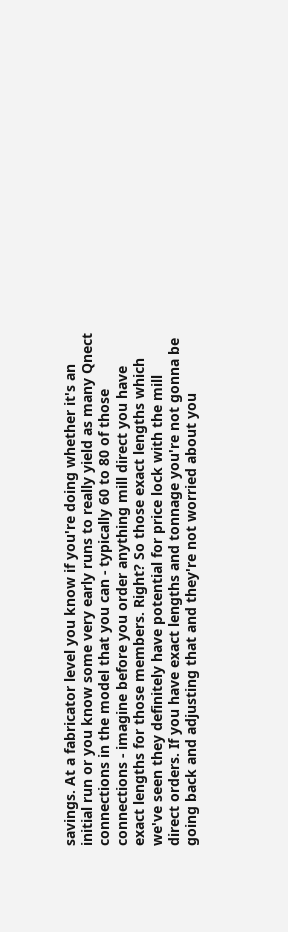savings. At a fabricator level you know if you're doing whether it's an initial run or you know some very early runs to really yield as many Qnect connections in the model that you can - typically 60 to 80 of those connections - imagine before you order anything mill direct you have exact lengths for those members. Right? So those exact lengths which we've seen they definitely have potential for price lock with the mill direct orders. If you have exact lengths and tonnage you're not gonna be going back and adjusting that and they're not worried about you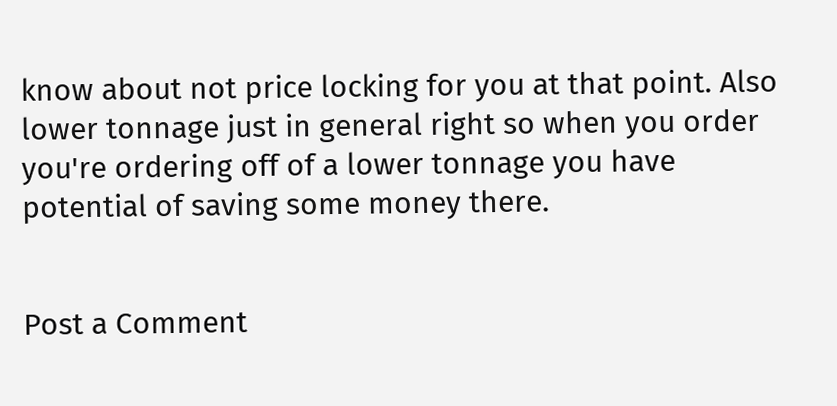know about not price locking for you at that point. Also lower tonnage just in general right so when you order you're ordering off of a lower tonnage you have potential of saving some money there.


Post a Comment